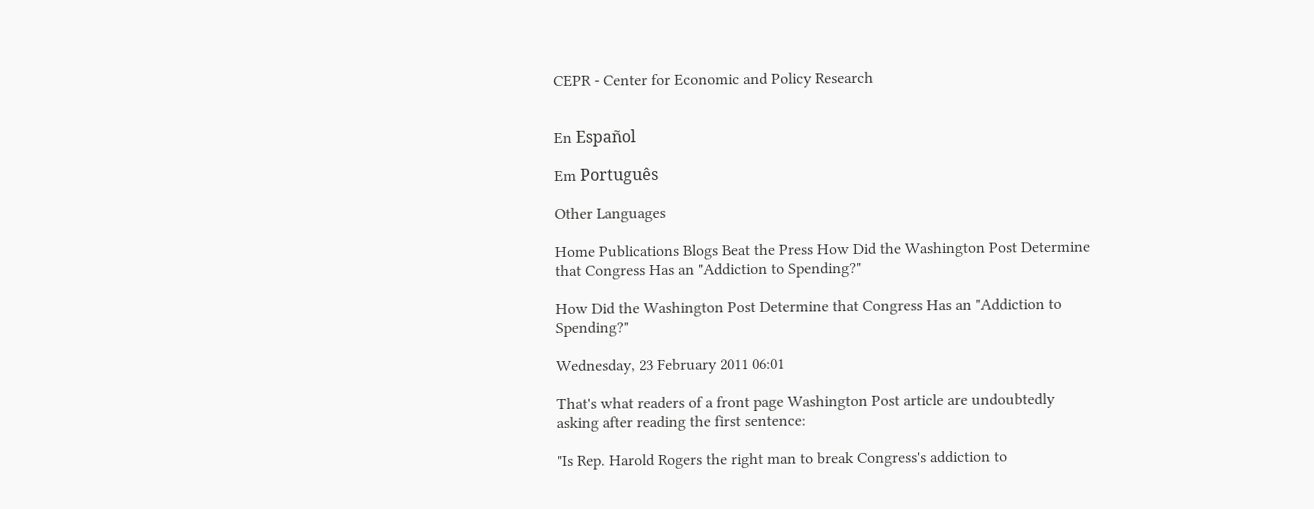CEPR - Center for Economic and Policy Research


En Español

Em Português

Other Languages

Home Publications Blogs Beat the Press How Did the Washington Post Determine that Congress Has an "Addiction to Spending?"

How Did the Washington Post Determine that Congress Has an "Addiction to Spending?"

Wednesday, 23 February 2011 06:01

That's what readers of a front page Washington Post article are undoubtedly asking after reading the first sentence:

"Is Rep. Harold Rogers the right man to break Congress's addiction to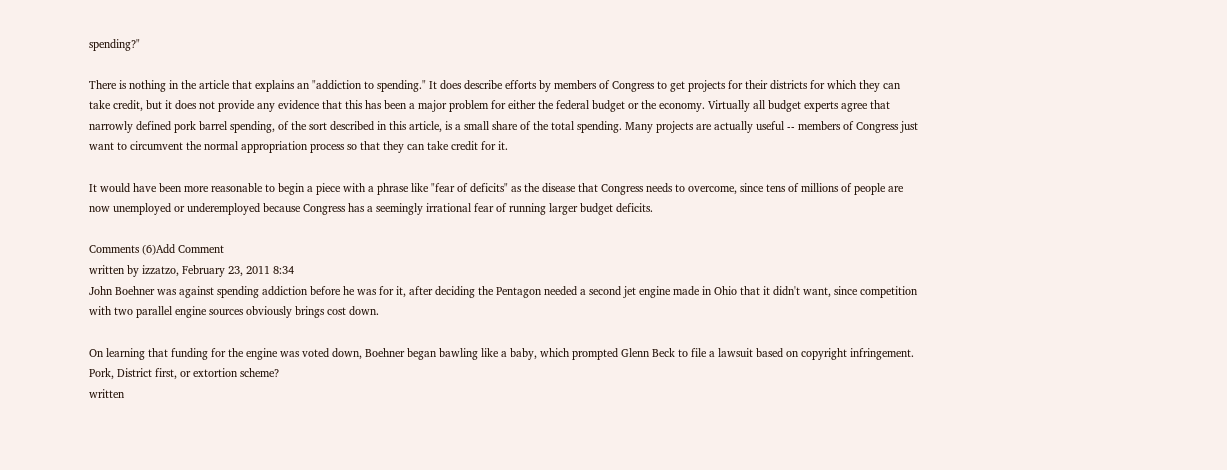spending?"

There is nothing in the article that explains an "addiction to spending." It does describe efforts by members of Congress to get projects for their districts for which they can take credit, but it does not provide any evidence that this has been a major problem for either the federal budget or the economy. Virtually all budget experts agree that narrowly defined pork barrel spending, of the sort described in this article, is a small share of the total spending. Many projects are actually useful -- members of Congress just want to circumvent the normal appropriation process so that they can take credit for it.

It would have been more reasonable to begin a piece with a phrase like "fear of deficits" as the disease that Congress needs to overcome, since tens of millions of people are now unemployed or underemployed because Congress has a seemingly irrational fear of running larger budget deficits.

Comments (6)Add Comment
written by izzatzo, February 23, 2011 8:34
John Boehner was against spending addiction before he was for it, after deciding the Pentagon needed a second jet engine made in Ohio that it didn't want, since competition with two parallel engine sources obviously brings cost down.

On learning that funding for the engine was voted down, Boehner began bawling like a baby, which prompted Glenn Beck to file a lawsuit based on copyright infringement.
Pork, District first, or extortion scheme?
written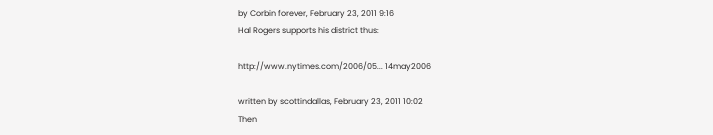by Corbin forever, February 23, 2011 9:16
Hal Rogers supports his district thus:

http://www.nytimes.com/2006/05... 14may2006

written by scottindallas, February 23, 2011 10:02
Then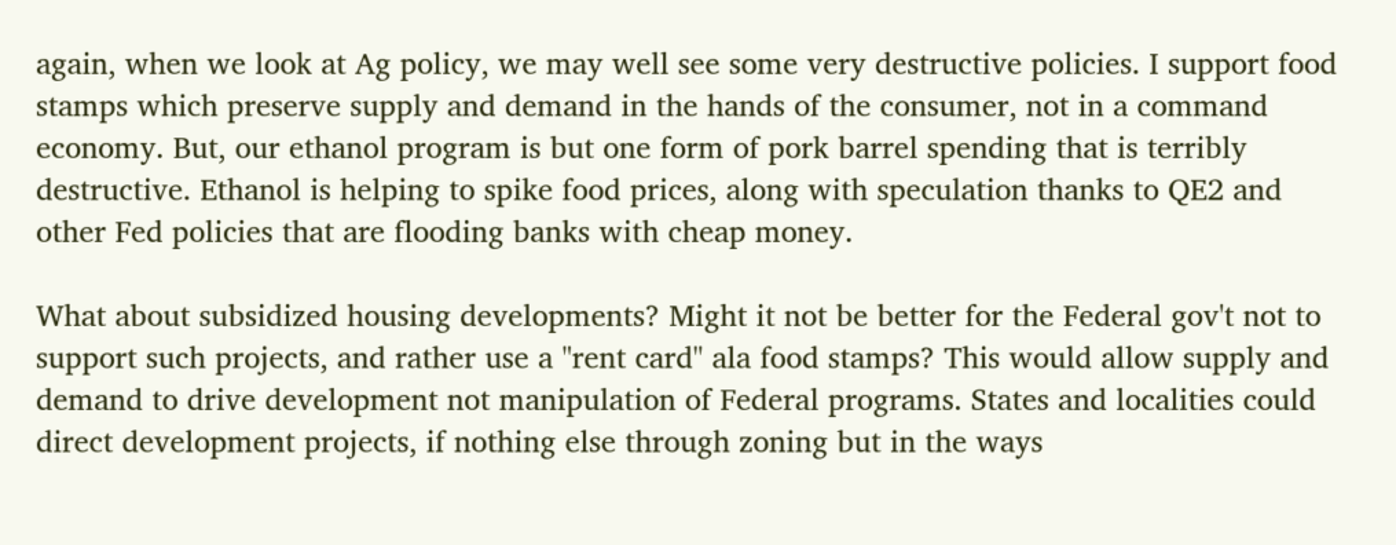again, when we look at Ag policy, we may well see some very destructive policies. I support food stamps which preserve supply and demand in the hands of the consumer, not in a command economy. But, our ethanol program is but one form of pork barrel spending that is terribly destructive. Ethanol is helping to spike food prices, along with speculation thanks to QE2 and other Fed policies that are flooding banks with cheap money.

What about subsidized housing developments? Might it not be better for the Federal gov't not to support such projects, and rather use a "rent card" ala food stamps? This would allow supply and demand to drive development not manipulation of Federal programs. States and localities could direct development projects, if nothing else through zoning but in the ways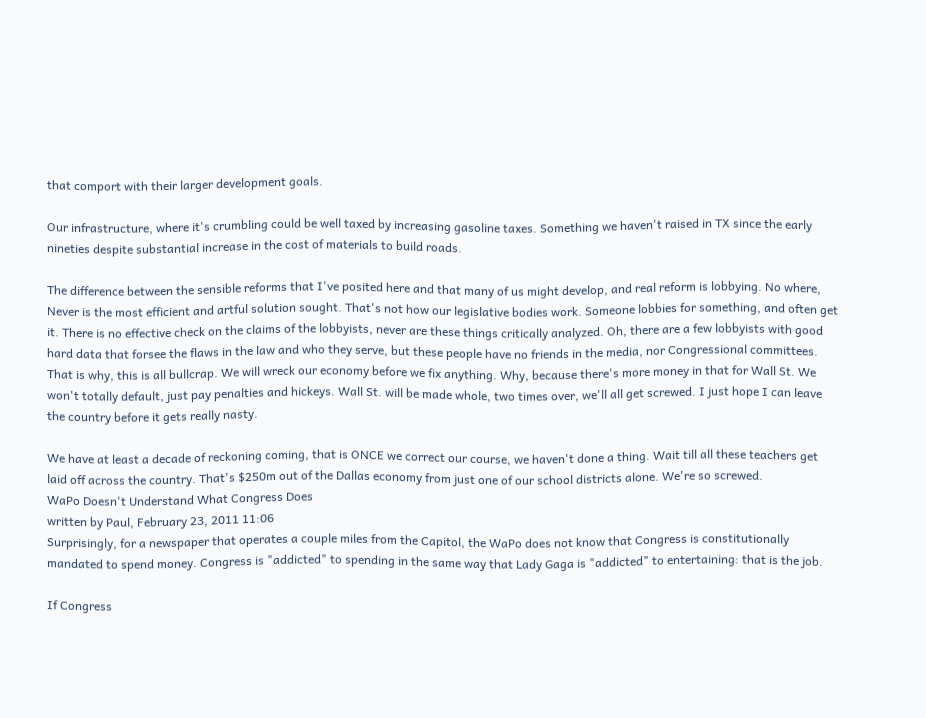that comport with their larger development goals.

Our infrastructure, where it's crumbling could be well taxed by increasing gasoline taxes. Something we haven't raised in TX since the early nineties despite substantial increase in the cost of materials to build roads.

The difference between the sensible reforms that I've posited here and that many of us might develop, and real reform is lobbying. No where, Never is the most efficient and artful solution sought. That's not how our legislative bodies work. Someone lobbies for something, and often get it. There is no effective check on the claims of the lobbyists, never are these things critically analyzed. Oh, there are a few lobbyists with good hard data that forsee the flaws in the law and who they serve, but these people have no friends in the media, nor Congressional committees. That is why, this is all bullcrap. We will wreck our economy before we fix anything. Why, because there's more money in that for Wall St. We won't totally default, just pay penalties and hickeys. Wall St. will be made whole, two times over, we'll all get screwed. I just hope I can leave the country before it gets really nasty.

We have at least a decade of reckoning coming, that is ONCE we correct our course, we haven't done a thing. Wait till all these teachers get laid off across the country. That's $250m out of the Dallas economy from just one of our school districts alone. We're so screwed.
WaPo Doesn't Understand What Congress Does
written by Paul, February 23, 2011 11:06
Surprisingly, for a newspaper that operates a couple miles from the Capitol, the WaPo does not know that Congress is constitutionally mandated to spend money. Congress is "addicted" to spending in the same way that Lady Gaga is "addicted" to entertaining: that is the job.

If Congress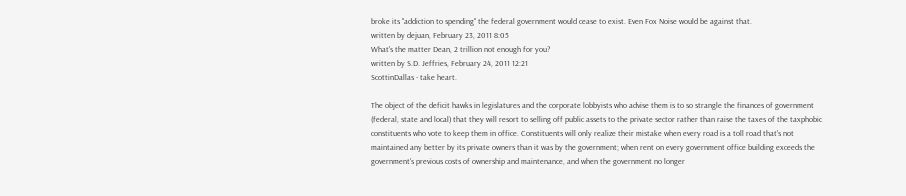broke its "addiction to spending" the federal government would cease to exist. Even Fox Noise would be against that.
written by dejuan, February 23, 2011 8:05
What's the matter Dean, 2 trillion not enough for you?
written by S.D. Jeffries, February 24, 2011 12:21
ScottinDallas - take heart.

The object of the deficit hawks in legislatures and the corporate lobbyists who advise them is to so strangle the finances of government (federal, state and local) that they will resort to selling off public assets to the private sector rather than raise the taxes of the taxphobic constituents who vote to keep them in office. Constituents will only realize their mistake when every road is a toll road that's not maintained any better by its private owners than it was by the government; when rent on every government office building exceeds the government's previous costs of ownership and maintenance, and when the government no longer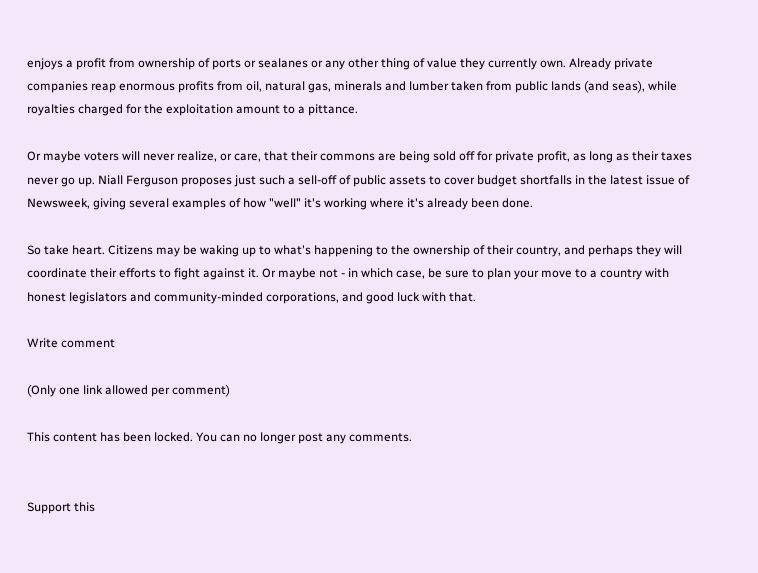enjoys a profit from ownership of ports or sealanes or any other thing of value they currently own. Already private companies reap enormous profits from oil, natural gas, minerals and lumber taken from public lands (and seas), while royalties charged for the exploitation amount to a pittance.

Or maybe voters will never realize, or care, that their commons are being sold off for private profit, as long as their taxes never go up. Niall Ferguson proposes just such a sell-off of public assets to cover budget shortfalls in the latest issue of Newsweek, giving several examples of how "well" it's working where it's already been done.

So take heart. Citizens may be waking up to what's happening to the ownership of their country, and perhaps they will coordinate their efforts to fight against it. Or maybe not - in which case, be sure to plan your move to a country with honest legislators and community-minded corporations, and good luck with that.

Write comment

(Only one link allowed per comment)

This content has been locked. You can no longer post any comments.


Support this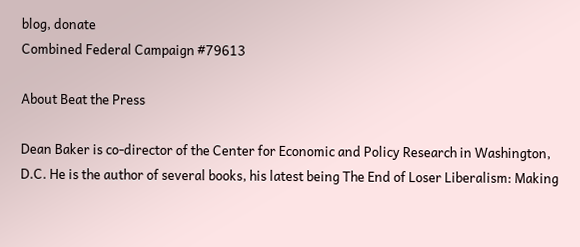blog, donate
Combined Federal Campaign #79613

About Beat the Press

Dean Baker is co-director of the Center for Economic and Policy Research in Washington, D.C. He is the author of several books, his latest being The End of Loser Liberalism: Making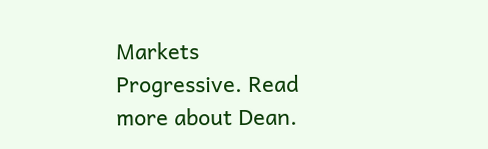Markets Progressive. Read more about Dean.